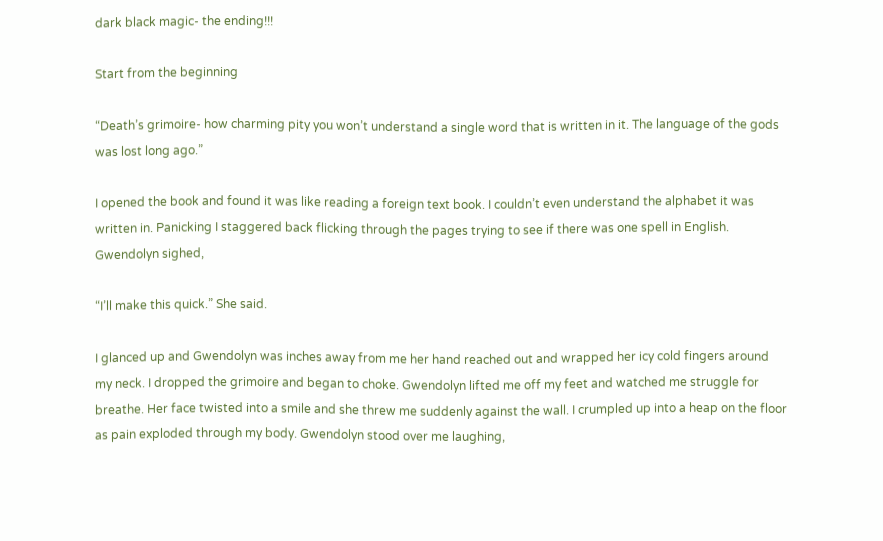dark black magic- the ending!!!

Start from the beginning

“Death’s grimoire- how charming pity you won’t understand a single word that is written in it. The language of the gods was lost long ago.”

I opened the book and found it was like reading a foreign text book. I couldn’t even understand the alphabet it was written in. Panicking I staggered back flicking through the pages trying to see if there was one spell in English. Gwendolyn sighed,

“I’ll make this quick.” She said.

I glanced up and Gwendolyn was inches away from me her hand reached out and wrapped her icy cold fingers around my neck. I dropped the grimoire and began to choke. Gwendolyn lifted me off my feet and watched me struggle for breathe. Her face twisted into a smile and she threw me suddenly against the wall. I crumpled up into a heap on the floor as pain exploded through my body. Gwendolyn stood over me laughing,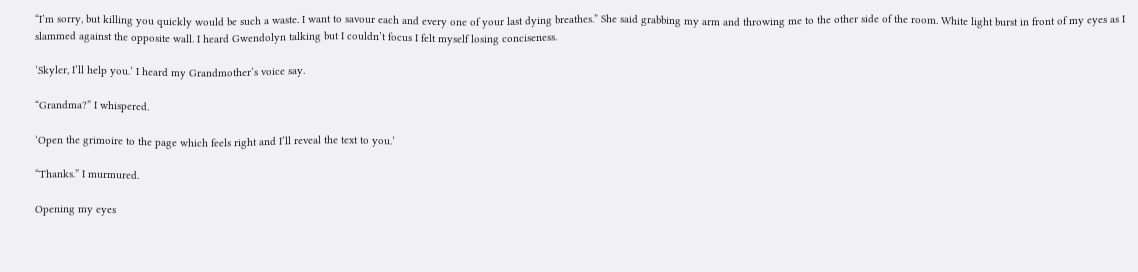“I’m sorry, but killing you quickly would be such a waste. I want to savour each and every one of your last dying breathes.” She said grabbing my arm and throwing me to the other side of the room. White light burst in front of my eyes as I slammed against the opposite wall. I heard Gwendolyn talking but I couldn’t focus I felt myself losing conciseness.

‘Skyler, I’ll help you.’ I heard my Grandmother’s voice say.

“Grandma?” I whispered.

‘Open the grimoire to the page which feels right and I’ll reveal the text to you.’

“Thanks.” I murmured.

Opening my eyes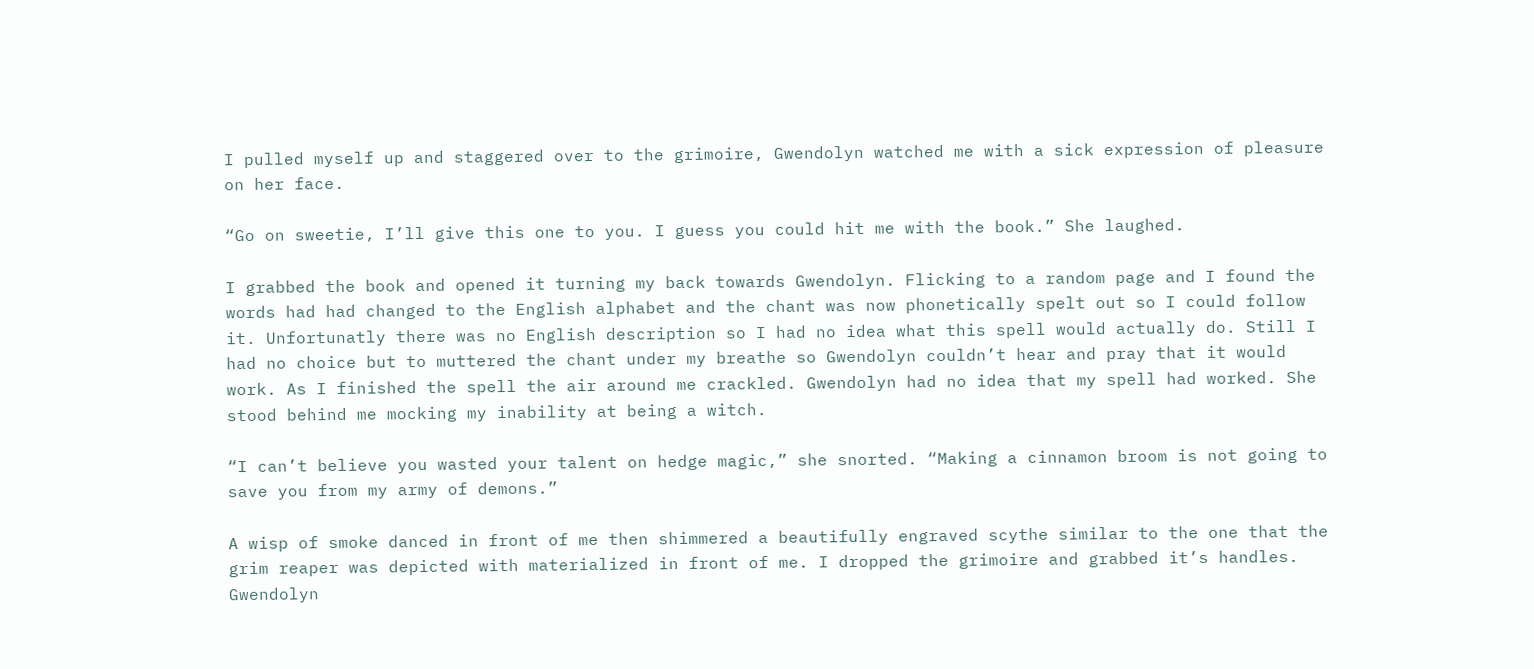I pulled myself up and staggered over to the grimoire, Gwendolyn watched me with a sick expression of pleasure on her face.

“Go on sweetie, I’ll give this one to you. I guess you could hit me with the book.” She laughed.

I grabbed the book and opened it turning my back towards Gwendolyn. Flicking to a random page and I found the words had had changed to the English alphabet and the chant was now phonetically spelt out so I could follow it. Unfortunatly there was no English description so I had no idea what this spell would actually do. Still I had no choice but to muttered the chant under my breathe so Gwendolyn couldn’t hear and pray that it would work. As I finished the spell the air around me crackled. Gwendolyn had no idea that my spell had worked. She stood behind me mocking my inability at being a witch.

“I can’t believe you wasted your talent on hedge magic,” she snorted. “Making a cinnamon broom is not going to save you from my army of demons.”

A wisp of smoke danced in front of me then shimmered a beautifully engraved scythe similar to the one that the grim reaper was depicted with materialized in front of me. I dropped the grimoire and grabbed it’s handles. Gwendolyn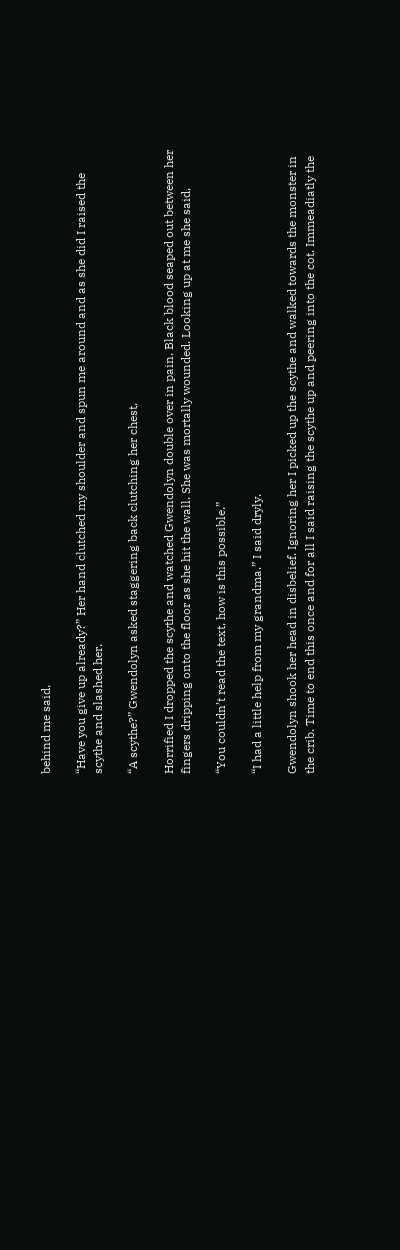behind me said,

“Have you give up already?” Her hand clutched my shoulder and spun me around and as she did I raised the scythe and slashed her.

“A scythe?” Gwendolyn asked staggering back clutching her chest.

Horrified I dropped the scythe and watched Gwendolyn double over in pain. Black blood seaped out between her fingers dripping onto the floor as she hit the wall. She was mortally wounded. Looking up at me she said,

“You couldn’t read the text, how is this possible.”

“I had a little help from my grandma.” I said dryly.

Gwendolyn shook her head in disbelief. Ignoring her I picked up the scythe and walked towards the monster in the crib. Time to end this once and for all I said raising the scythe up and peering into the cot. Immeadiatly the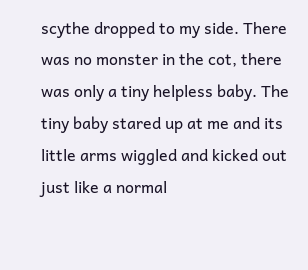scythe dropped to my side. There was no monster in the cot, there was only a tiny helpless baby. The tiny baby stared up at me and its little arms wiggled and kicked out just like a normal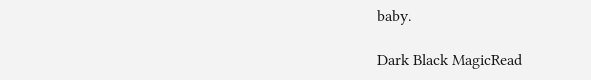baby.

Dark Black MagicRead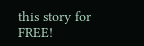this story for FREE!